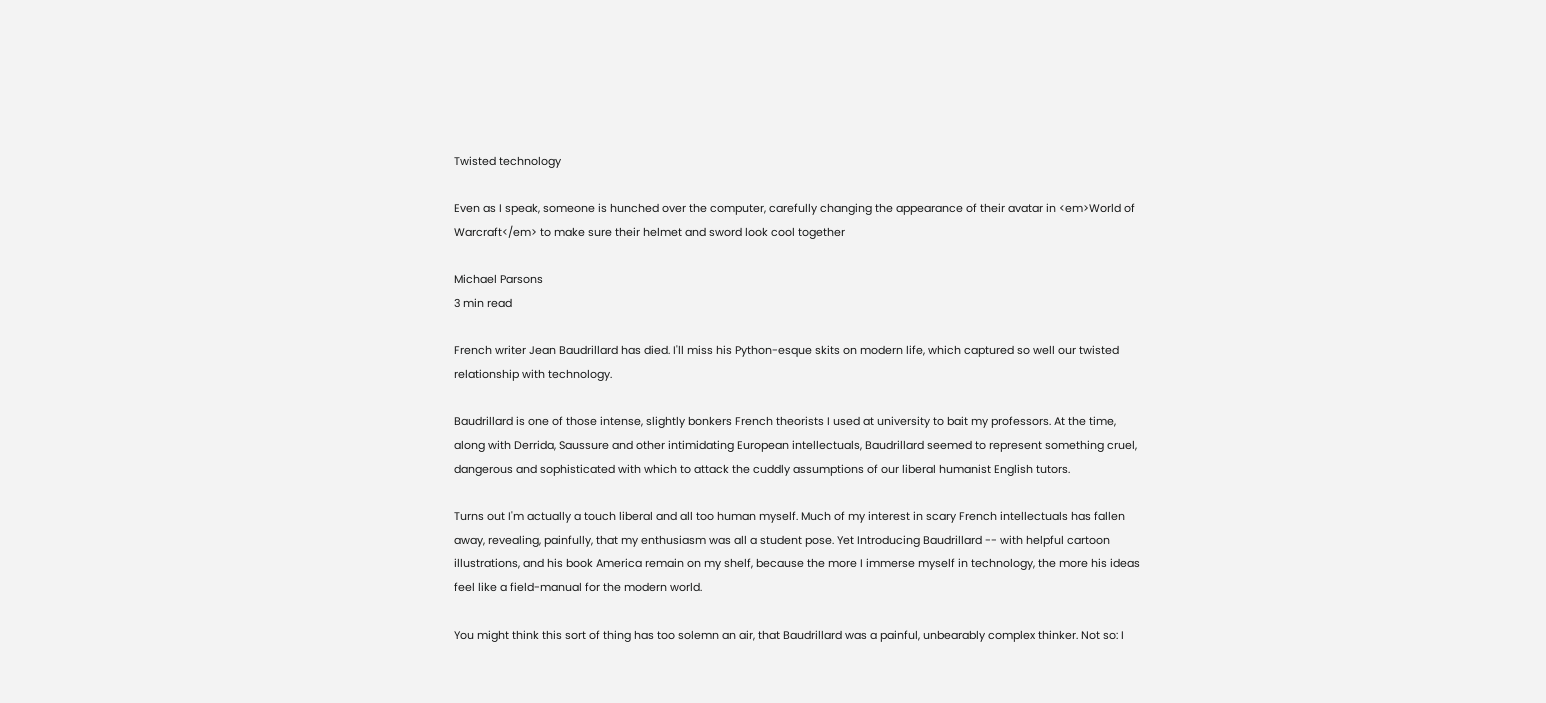Twisted technology

Even as I speak, someone is hunched over the computer, carefully changing the appearance of their avatar in <em>World of Warcraft</em> to make sure their helmet and sword look cool together

Michael Parsons
3 min read

French writer Jean Baudrillard has died. I'll miss his Python-esque skits on modern life, which captured so well our twisted relationship with technology.

Baudrillard is one of those intense, slightly bonkers French theorists I used at university to bait my professors. At the time, along with Derrida, Saussure and other intimidating European intellectuals, Baudrillard seemed to represent something cruel, dangerous and sophisticated with which to attack the cuddly assumptions of our liberal humanist English tutors.

Turns out I'm actually a touch liberal and all too human myself. Much of my interest in scary French intellectuals has fallen away, revealing, painfully, that my enthusiasm was all a student pose. Yet Introducing Baudrillard -- with helpful cartoon illustrations, and his book America remain on my shelf, because the more I immerse myself in technology, the more his ideas feel like a field-manual for the modern world.

You might think this sort of thing has too solemn an air, that Baudrillard was a painful, unbearably complex thinker. Not so: I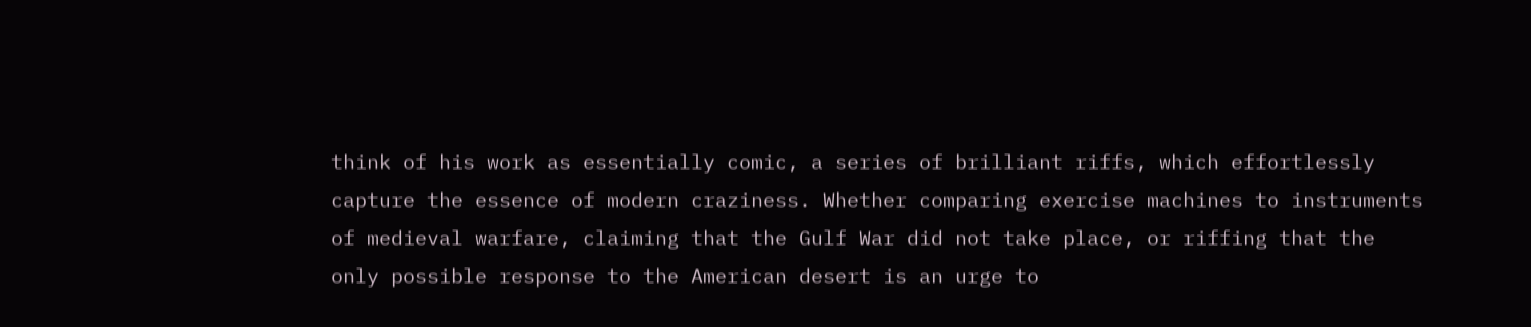think of his work as essentially comic, a series of brilliant riffs, which effortlessly capture the essence of modern craziness. Whether comparing exercise machines to instruments of medieval warfare, claiming that the Gulf War did not take place, or riffing that the only possible response to the American desert is an urge to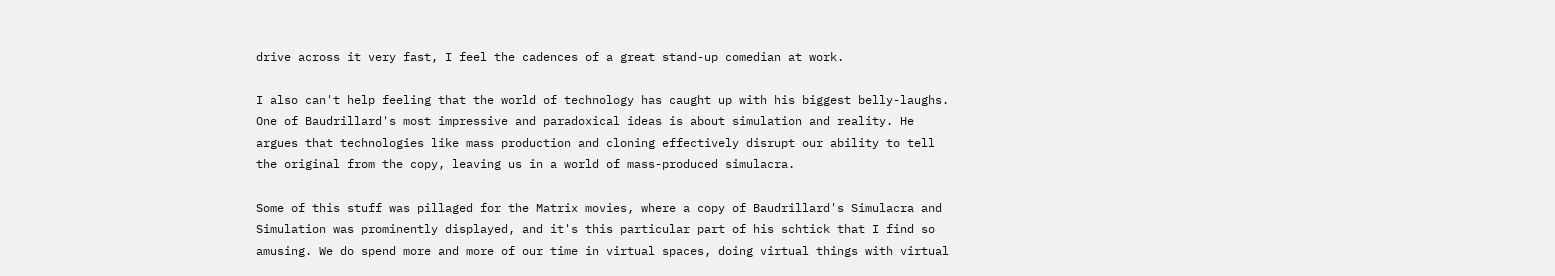drive across it very fast, I feel the cadences of a great stand-up comedian at work.

I also can't help feeling that the world of technology has caught up with his biggest belly-laughs. One of Baudrillard's most impressive and paradoxical ideas is about simulation and reality. He argues that technologies like mass production and cloning effectively disrupt our ability to tell the original from the copy, leaving us in a world of mass-produced simulacra.

Some of this stuff was pillaged for the Matrix movies, where a copy of Baudrillard's Simulacra and Simulation was prominently displayed, and it's this particular part of his schtick that I find so amusing. We do spend more and more of our time in virtual spaces, doing virtual things with virtual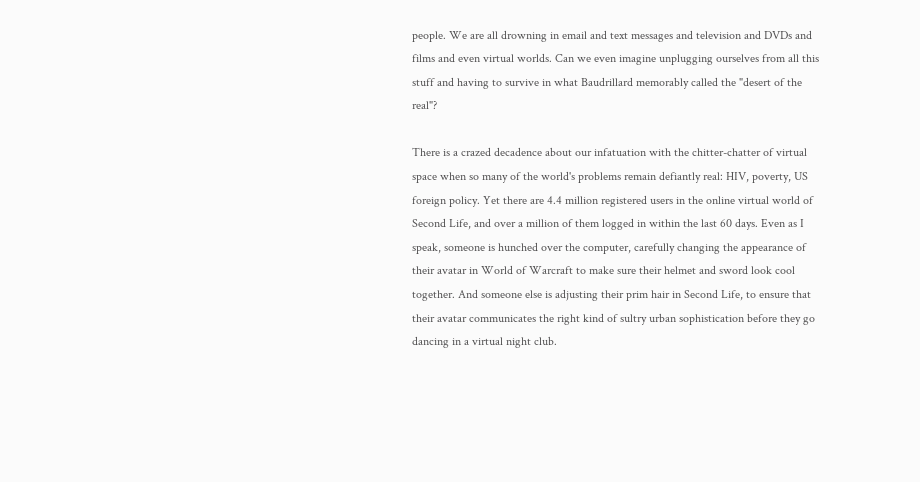people. We are all drowning in email and text messages and television and DVDs and films and even virtual worlds. Can we even imagine unplugging ourselves from all this stuff and having to survive in what Baudrillard memorably called the "desert of the real"?

There is a crazed decadence about our infatuation with the chitter-chatter of virtual space when so many of the world's problems remain defiantly real: HIV, poverty, US foreign policy. Yet there are 4.4 million registered users in the online virtual world of Second Life, and over a million of them logged in within the last 60 days. Even as I speak, someone is hunched over the computer, carefully changing the appearance of their avatar in World of Warcraft to make sure their helmet and sword look cool together. And someone else is adjusting their prim hair in Second Life, to ensure that their avatar communicates the right kind of sultry urban sophistication before they go dancing in a virtual night club.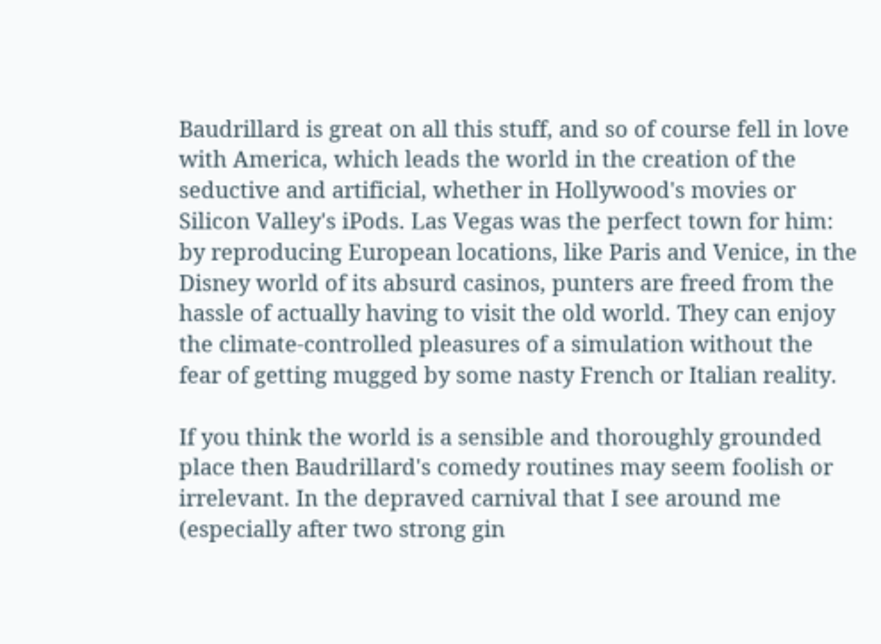Baudrillard is great on all this stuff, and so of course fell in love with America, which leads the world in the creation of the seductive and artificial, whether in Hollywood's movies or Silicon Valley's iPods. Las Vegas was the perfect town for him: by reproducing European locations, like Paris and Venice, in the Disney world of its absurd casinos, punters are freed from the hassle of actually having to visit the old world. They can enjoy the climate-controlled pleasures of a simulation without the fear of getting mugged by some nasty French or Italian reality.

If you think the world is a sensible and thoroughly grounded place then Baudrillard's comedy routines may seem foolish or irrelevant. In the depraved carnival that I see around me (especially after two strong gin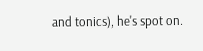and tonics), he's spot on.